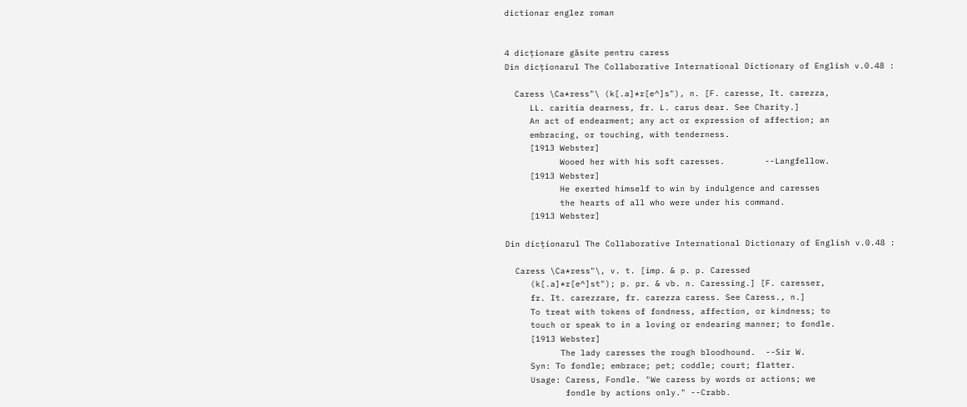dictionar englez roman


4 dicționare găsite pentru caress
Din dicționarul The Collaborative International Dictionary of English v.0.48 :

  Caress \Ca*ress"\ (k[.a]*r[e^]s"), n. [F. caresse, It. carezza,
     LL. caritia dearness, fr. L. carus dear. See Charity.]
     An act of endearment; any act or expression of affection; an
     embracing, or touching, with tenderness.
     [1913 Webster]
           Wooed her with his soft caresses.        --Langfellow.
     [1913 Webster]
           He exerted himself to win by indulgence and caresses
           the hearts of all who were under his command.
     [1913 Webster]

Din dicționarul The Collaborative International Dictionary of English v.0.48 :

  Caress \Ca*ress"\, v. t. [imp. & p. p. Caressed
     (k[.a]*r[e^]st"); p. pr. & vb. n. Caressing.] [F. caresser,
     fr. It. carezzare, fr. carezza caress. See Caress., n.]
     To treat with tokens of fondness, affection, or kindness; to
     touch or speak to in a loving or endearing manner; to fondle.
     [1913 Webster]
           The lady caresses the rough bloodhound.  --Sir W.
     Syn: To fondle; embrace; pet; coddle; court; flatter.
     Usage: Caress, Fondle. "We caress by words or actions; we
            fondle by actions only." --Crabb.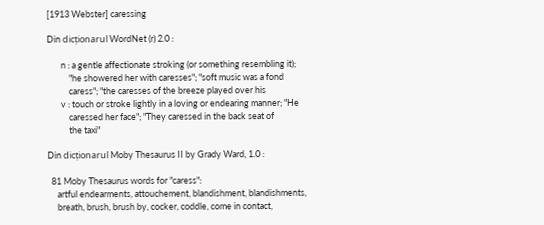[1913 Webster] caressing

Din dicționarul WordNet (r) 2.0 :

       n : a gentle affectionate stroking (or something resembling it);
           "he showered her with caresses"; "soft music was a fond
           caress"; "the caresses of the breeze played over his
       v : touch or stroke lightly in a loving or endearing manner; "He
           caressed her face"; "They caressed in the back seat of
           the taxi"

Din dicționarul Moby Thesaurus II by Grady Ward, 1.0 :

  81 Moby Thesaurus words for "caress":
     artful endearments, attouchement, blandishment, blandishments,
     breath, brush, brush by, cocker, coddle, come in contact,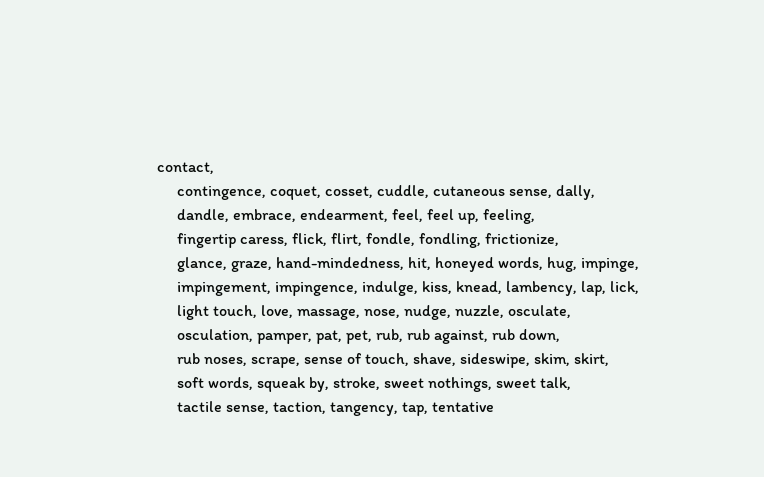contact,
     contingence, coquet, cosset, cuddle, cutaneous sense, dally,
     dandle, embrace, endearment, feel, feel up, feeling,
     fingertip caress, flick, flirt, fondle, fondling, frictionize,
     glance, graze, hand-mindedness, hit, honeyed words, hug, impinge,
     impingement, impingence, indulge, kiss, knead, lambency, lap, lick,
     light touch, love, massage, nose, nudge, nuzzle, osculate,
     osculation, pamper, pat, pet, rub, rub against, rub down,
     rub noses, scrape, sense of touch, shave, sideswipe, skim, skirt,
     soft words, squeak by, stroke, sweet nothings, sweet talk,
     tactile sense, taction, tangency, tap, tentative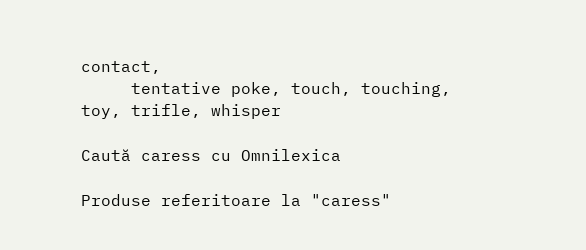contact,
     tentative poke, touch, touching, toy, trifle, whisper

Caută caress cu Omnilexica

Produse referitoare la "caress"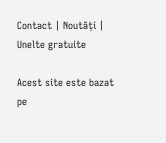Contact | Noutăți | Unelte gratuite

Acest site este bazat pe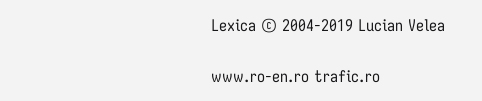Lexica © 2004-2019 Lucian Velea

www.ro-en.ro trafic.ro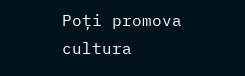Poți promova cultura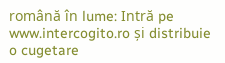română în lume: Intră pe www.intercogito.ro și distribuie o cugetare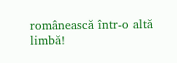românească într-o altă limbă!